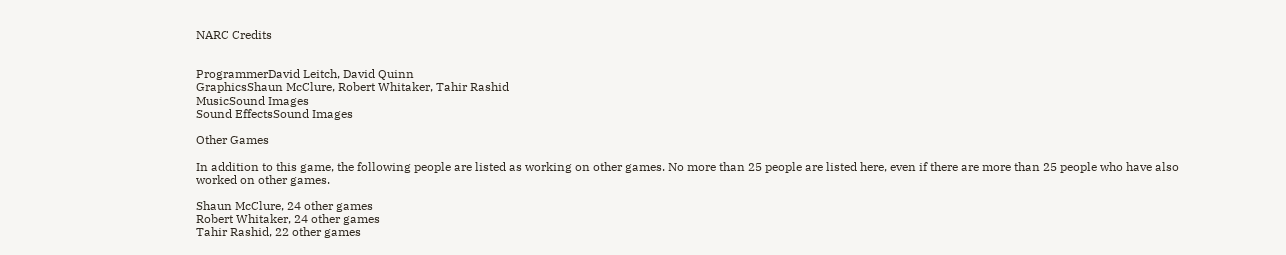NARC Credits


ProgrammerDavid Leitch, David Quinn
GraphicsShaun McClure, Robert Whitaker, Tahir Rashid
MusicSound Images
Sound EffectsSound Images

Other Games

In addition to this game, the following people are listed as working on other games. No more than 25 people are listed here, even if there are more than 25 people who have also worked on other games.

Shaun McClure, 24 other games
Robert Whitaker, 24 other games
Tahir Rashid, 22 other games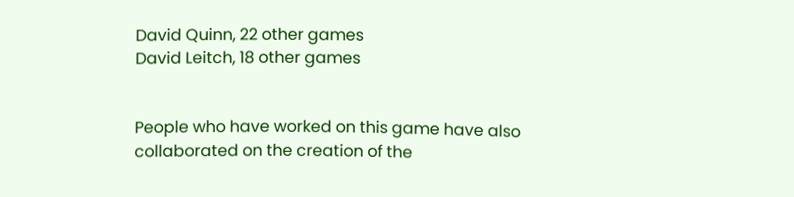David Quinn, 22 other games
David Leitch, 18 other games


People who have worked on this game have also collaborated on the creation of the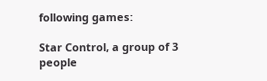following games:

Star Control, a group of 3 people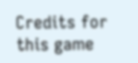Credits for this game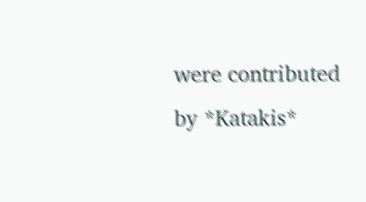were contributed by *Katakis*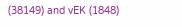(38149) and vEK (1848)